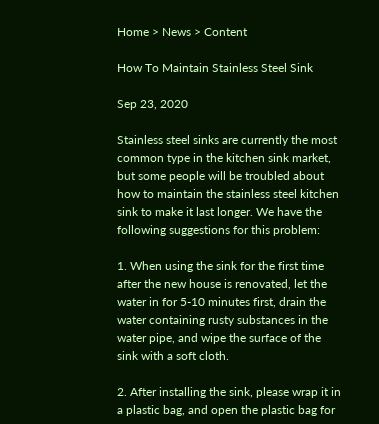Home > News > Content

How To Maintain Stainless Steel Sink

Sep 23, 2020

Stainless steel sinks are currently the most common type in the kitchen sink market, but some people will be troubled about how to maintain the stainless steel kitchen sink to make it last longer. We have the following suggestions for this problem:

1. When using the sink for the first time after the new house is renovated, let the water in for 5-10 minutes first, drain the water containing rusty substances in the water pipe, and wipe the surface of the sink with a soft cloth.

2. After installing the sink, please wrap it in a plastic bag, and open the plastic bag for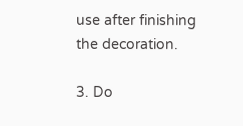use after finishing the decoration.

3. Do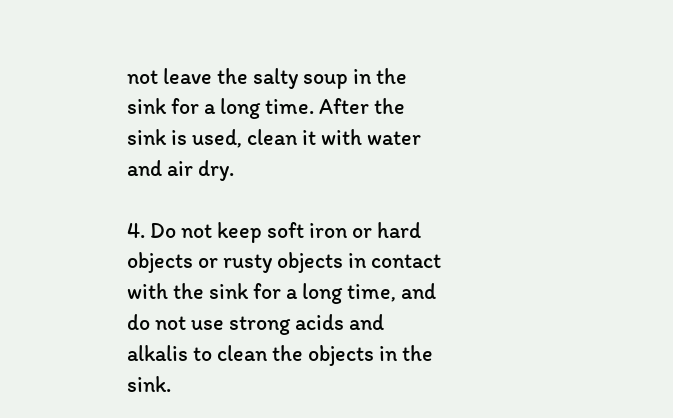not leave the salty soup in the sink for a long time. After the sink is used, clean it with water and air dry.

4. Do not keep soft iron or hard objects or rusty objects in contact with the sink for a long time, and do not use strong acids and alkalis to clean the objects in the sink.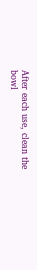After each use, clean the bowl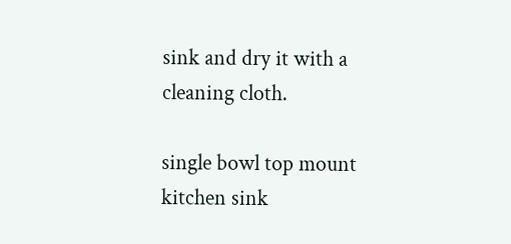sink and dry it with a cleaning cloth.

single bowl top mount kitchen sink